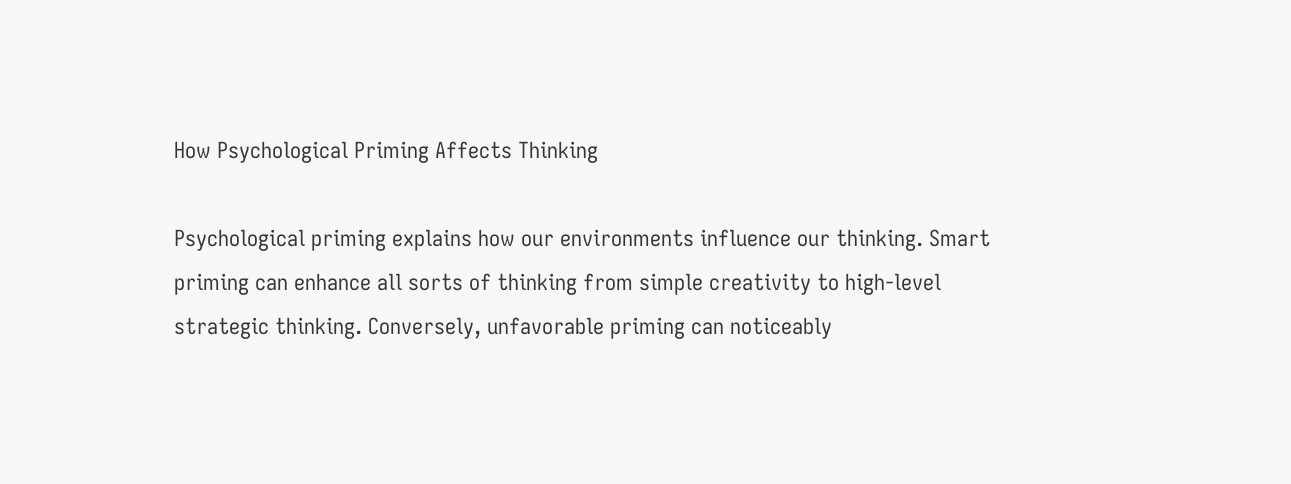How Psychological Priming Affects Thinking

Psychological priming explains how our environments influence our thinking. Smart priming can enhance all sorts of thinking from simple creativity to high-level strategic thinking. Conversely, unfavorable priming can noticeably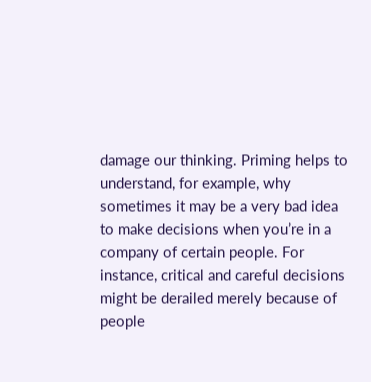damage our thinking. Priming helps to understand, for example, why sometimes it may be a very bad idea to make decisions when you’re in a company of certain people. For instance, critical and careful decisions might be derailed merely because of people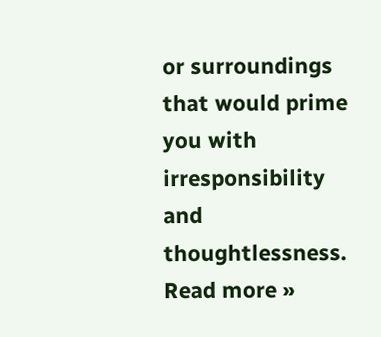or surroundings that would prime you with irresponsibility and thoughtlessness. Read more »